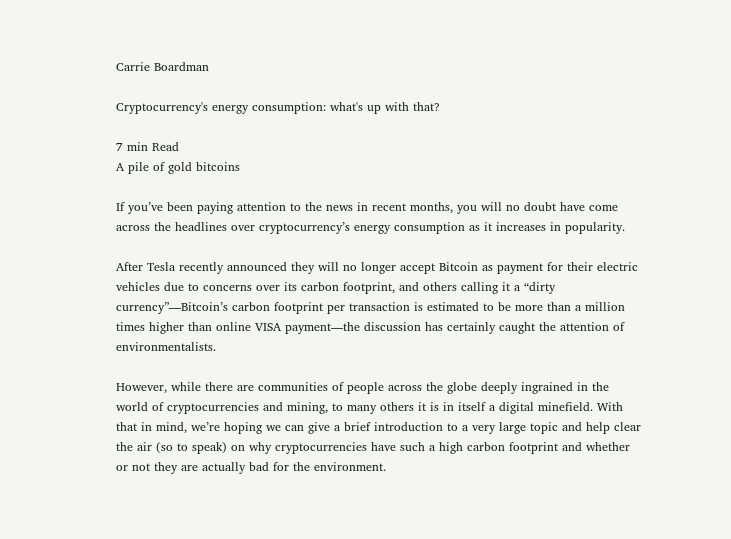Carrie Boardman

Cryptocurrency's energy consumption: what's up with that?

7 min Read
A pile of gold bitcoins

If you’ve been paying attention to the news in recent months, you will no doubt have come across the headlines over cryptocurrency’s energy consumption as it increases in popularity.

After Tesla recently announced they will no longer accept Bitcoin as payment for their electric vehicles due to concerns over its carbon footprint, and others calling it a “dirty currency”—Bitcoin’s carbon footprint per transaction is estimated to be more than a million times higher than online VISA payment—the discussion has certainly caught the attention of environmentalists.

However, while there are communities of people across the globe deeply ingrained in the world of cryptocurrencies and mining, to many others it is in itself a digital minefield. With that in mind, we’re hoping we can give a brief introduction to a very large topic and help clear the air (so to speak) on why cryptocurrencies have such a high carbon footprint and whether or not they are actually bad for the environment.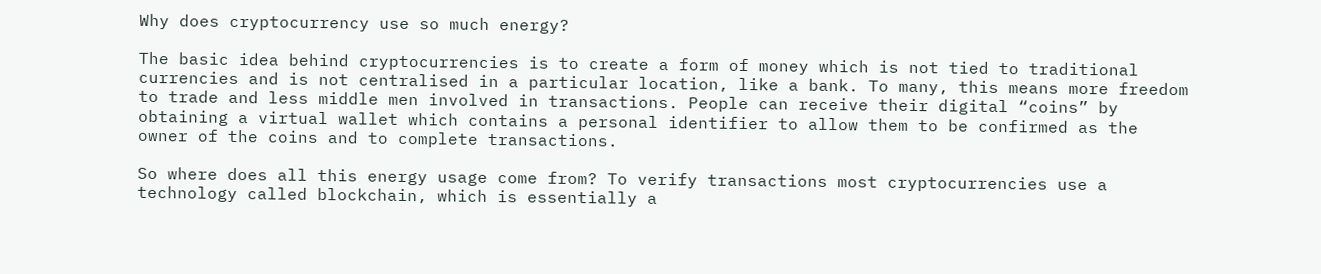Why does cryptocurrency use so much energy?

The basic idea behind cryptocurrencies is to create a form of money which is not tied to traditional currencies and is not centralised in a particular location, like a bank. To many, this means more freedom to trade and less middle men involved in transactions. People can receive their digital “coins” by obtaining a virtual wallet which contains a personal identifier to allow them to be confirmed as the owner of the coins and to complete transactions.

So where does all this energy usage come from? To verify transactions most cryptocurrencies use a technology called blockchain, which is essentially a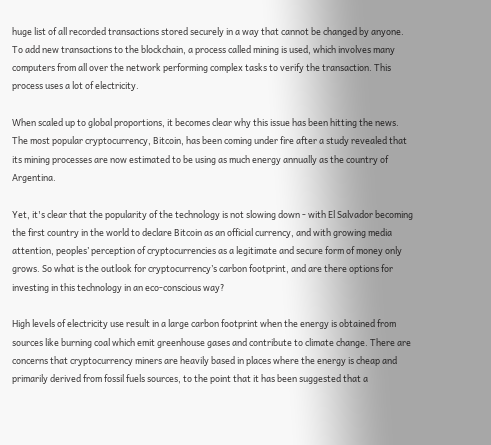huge list of all recorded transactions stored securely in a way that cannot be changed by anyone. To add new transactions to the blockchain, a process called mining is used, which involves many computers from all over the network performing complex tasks to verify the transaction. This process uses a lot of electricity.

When scaled up to global proportions, it becomes clear why this issue has been hitting the news. The most popular cryptocurrency, Bitcoin, has been coming under fire after a study revealed that its mining processes are now estimated to be using as much energy annually as the country of Argentina.

Yet, it's clear that the popularity of the technology is not slowing down - with El Salvador becoming the first country in the world to declare Bitcoin as an official currency, and with growing media attention, peoples’ perception of cryptocurrencies as a legitimate and secure form of money only grows. So what is the outlook for cryptocurrency’s carbon footprint, and are there options for investing in this technology in an eco-conscious way?

High levels of electricity use result in a large carbon footprint when the energy is obtained from sources like burning coal which emit greenhouse gases and contribute to climate change. There are concerns that cryptocurrency miners are heavily based in places where the energy is cheap and primarily derived from fossil fuels sources, to the point that it has been suggested that a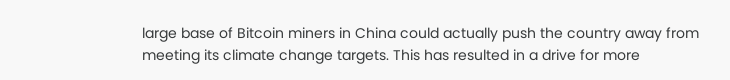large base of Bitcoin miners in China could actually push the country away from meeting its climate change targets. This has resulted in a drive for more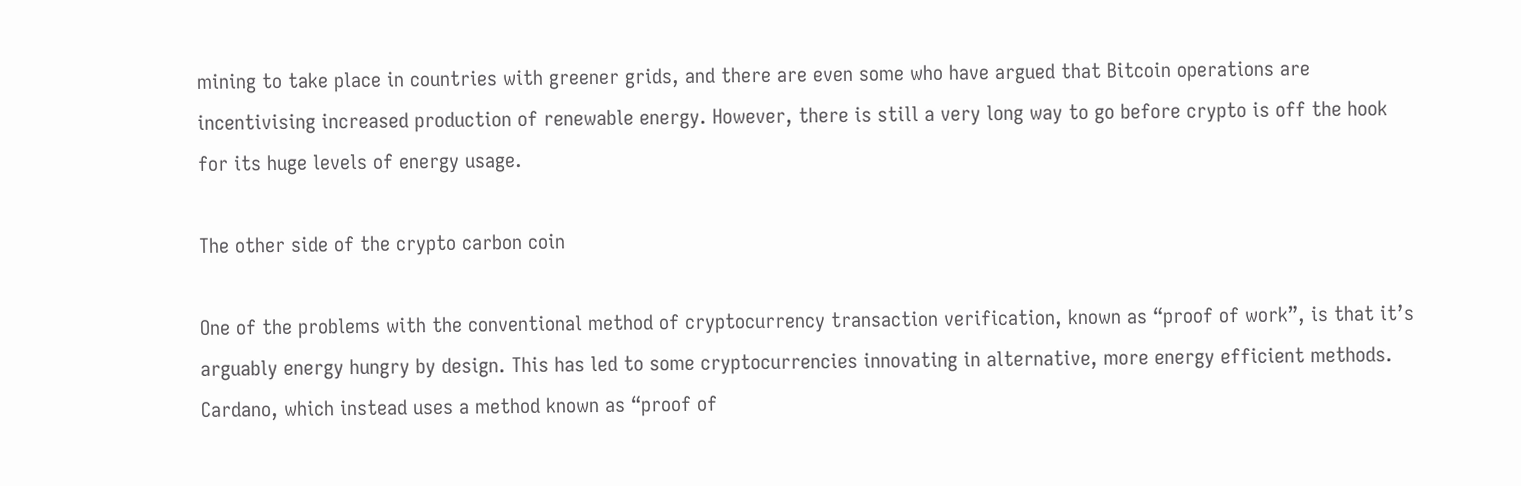mining to take place in countries with greener grids, and there are even some who have argued that Bitcoin operations are incentivising increased production of renewable energy. However, there is still a very long way to go before crypto is off the hook for its huge levels of energy usage.

The other side of the crypto carbon coin

One of the problems with the conventional method of cryptocurrency transaction verification, known as “proof of work”, is that it’s arguably energy hungry by design. This has led to some cryptocurrencies innovating in alternative, more energy efficient methods. Cardano, which instead uses a method known as “proof of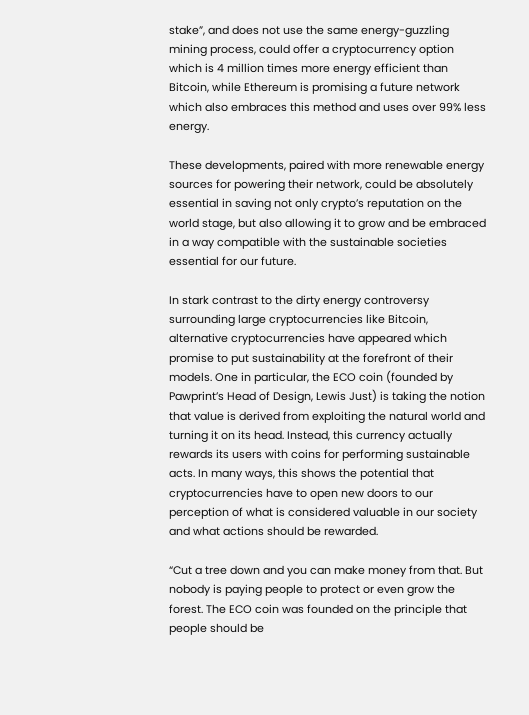stake”, and does not use the same energy-guzzling mining process, could offer a cryptocurrency option which is 4 million times more energy efficient than Bitcoin, while Ethereum is promising a future network which also embraces this method and uses over 99% less energy.

These developments, paired with more renewable energy sources for powering their network, could be absolutely essential in saving not only crypto’s reputation on the world stage, but also allowing it to grow and be embraced in a way compatible with the sustainable societies essential for our future.

In stark contrast to the dirty energy controversy surrounding large cryptocurrencies like Bitcoin, alternative cryptocurrencies have appeared which promise to put sustainability at the forefront of their models. One in particular, the ECO coin (founded by Pawprint’s Head of Design, Lewis Just) is taking the notion that value is derived from exploiting the natural world and turning it on its head. Instead, this currency actually rewards its users with coins for performing sustainable acts. In many ways, this shows the potential that cryptocurrencies have to open new doors to our perception of what is considered valuable in our society and what actions should be rewarded.

“Cut a tree down and you can make money from that. But nobody is paying people to protect or even grow the forest. The ECO coin was founded on the principle that people should be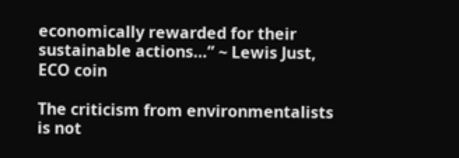economically rewarded for their sustainable actions…” ~ Lewis Just, ECO coin

The criticism from environmentalists is not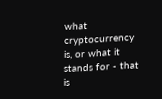what cryptocurrency is, or what it stands for - that is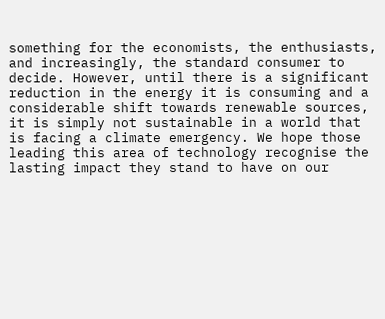something for the economists, the enthusiasts, and increasingly, the standard consumer to decide. However, until there is a significant reduction in the energy it is consuming and a considerable shift towards renewable sources, it is simply not sustainable in a world that is facing a climate emergency. We hope those leading this area of technology recognise the lasting impact they stand to have on our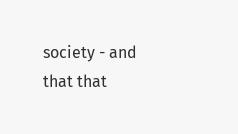society - and that that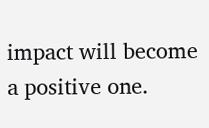impact will become a positive one.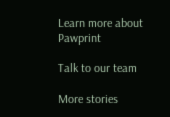Learn more about Pawprint

Talk to our team

More stories